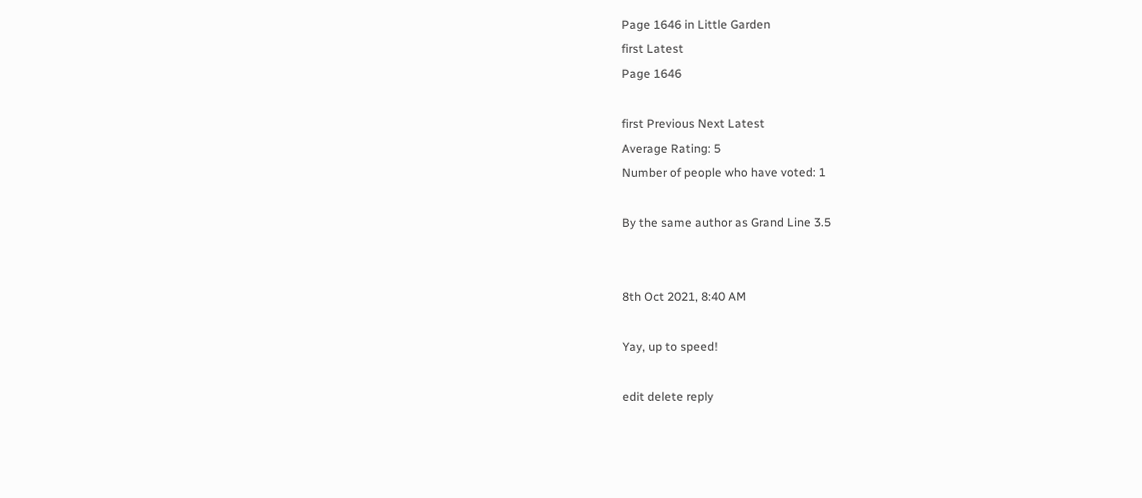Page 1646 in Little Garden
first Latest
Page 1646

first Previous Next Latest
Average Rating: 5
Number of people who have voted: 1

By the same author as Grand Line 3.5


8th Oct 2021, 8:40 AM

Yay, up to speed!

edit delete reply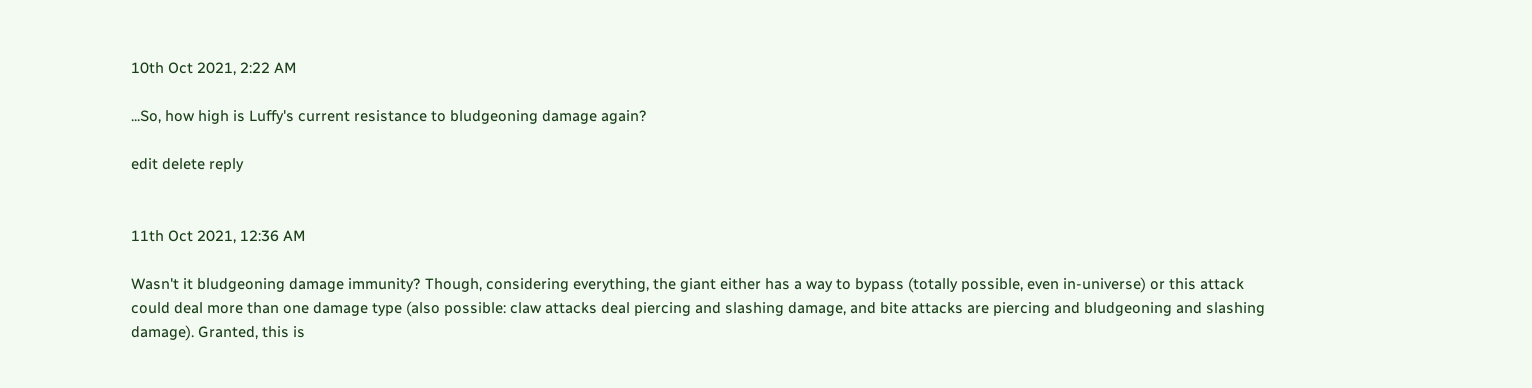10th Oct 2021, 2:22 AM

...So, how high is Luffy's current resistance to bludgeoning damage again?

edit delete reply


11th Oct 2021, 12:36 AM

Wasn't it bludgeoning damage immunity? Though, considering everything, the giant either has a way to bypass (totally possible, even in-universe) or this attack could deal more than one damage type (also possible: claw attacks deal piercing and slashing damage, and bite attacks are piercing and bludgeoning and slashing damage). Granted, this is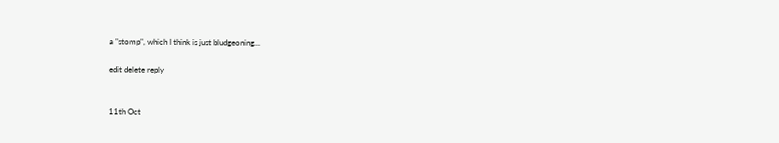a "stomp", which I think is just bludgeoning...

edit delete reply


11th Oct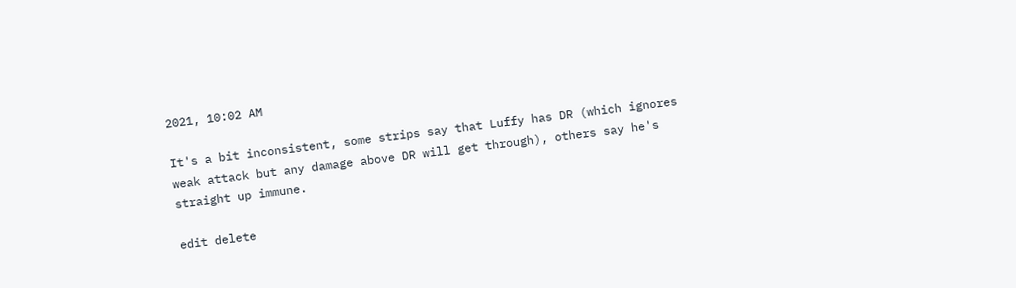2021, 10:02 AM

It's a bit inconsistent, some strips say that Luffy has DR (which ignores weak attack but any damage above DR will get through), others say he's straight up immune.

edit delete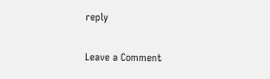reply

Leave a Comment